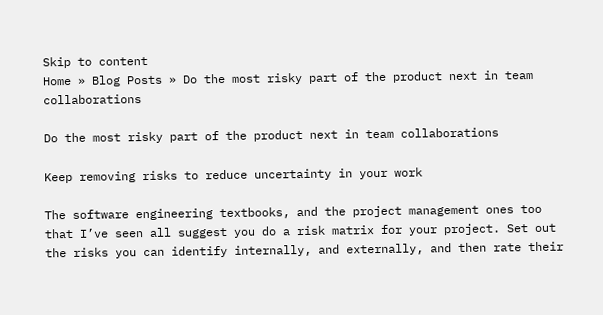Skip to content
Home » Blog Posts » Do the most risky part of the product next in team collaborations

Do the most risky part of the product next in team collaborations

Keep removing risks to reduce uncertainty in your work

The software engineering textbooks, and the project management ones too that I’ve seen all suggest you do a risk matrix for your project. Set out the risks you can identify internally, and externally, and then rate their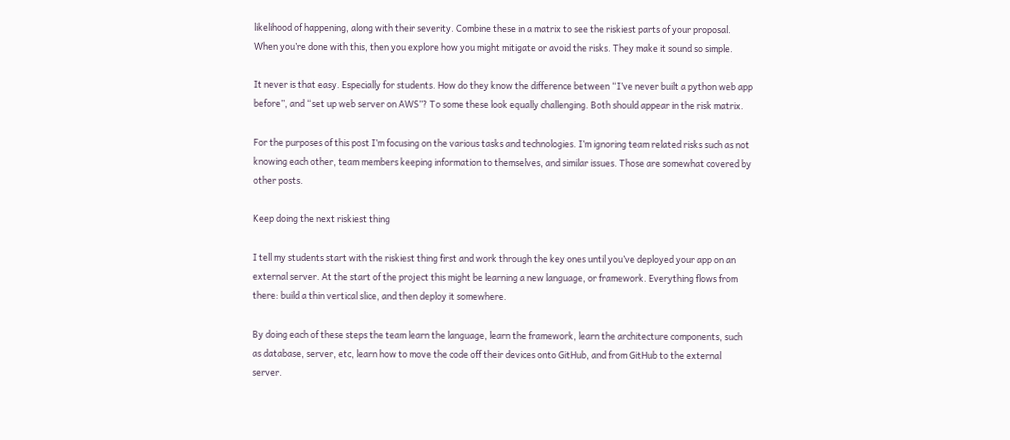likelihood of happening, along with their severity. Combine these in a matrix to see the riskiest parts of your proposal. When you’re done with this, then you explore how you might mitigate or avoid the risks. They make it sound so simple.

It never is that easy. Especially for students. How do they know the difference between “I’ve never built a python web app before”, and “set up web server on AWS”? To some these look equally challenging. Both should appear in the risk matrix.

For the purposes of this post I’m focusing on the various tasks and technologies. I’m ignoring team related risks such as not knowing each other, team members keeping information to themselves, and similar issues. Those are somewhat covered by other posts.

Keep doing the next riskiest thing

I tell my students start with the riskiest thing first and work through the key ones until you’ve deployed your app on an external server. At the start of the project this might be learning a new language, or framework. Everything flows from there: build a thin vertical slice, and then deploy it somewhere.

By doing each of these steps the team learn the language, learn the framework, learn the architecture components, such as database, server, etc, learn how to move the code off their devices onto GitHub, and from GitHub to the external server.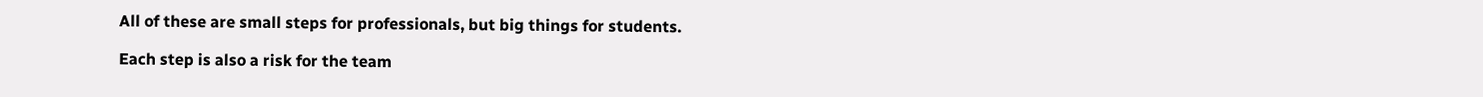All of these are small steps for professionals, but big things for students.

Each step is also a risk for the team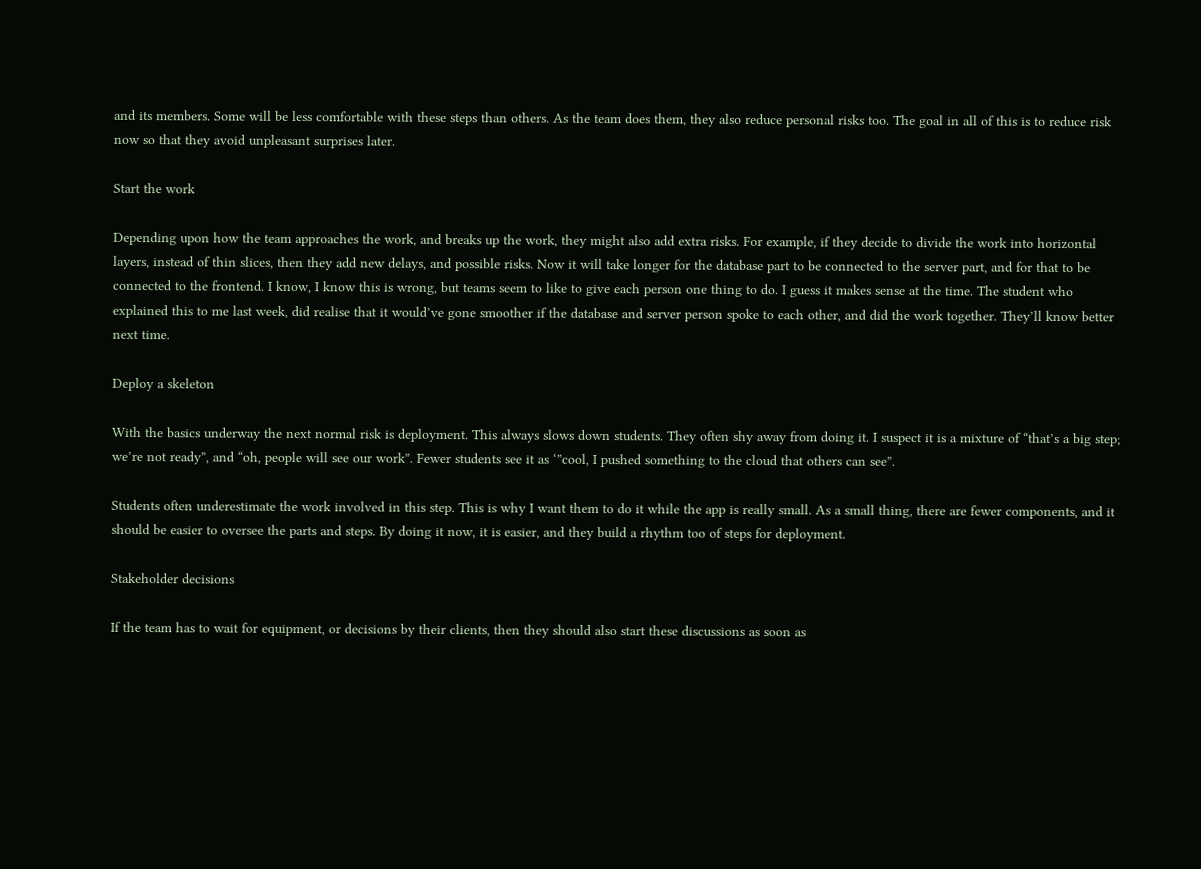and its members. Some will be less comfortable with these steps than others. As the team does them, they also reduce personal risks too. The goal in all of this is to reduce risk now so that they avoid unpleasant surprises later.

Start the work

Depending upon how the team approaches the work, and breaks up the work, they might also add extra risks. For example, if they decide to divide the work into horizontal layers, instead of thin slices, then they add new delays, and possible risks. Now it will take longer for the database part to be connected to the server part, and for that to be connected to the frontend. I know, I know this is wrong, but teams seem to like to give each person one thing to do. I guess it makes sense at the time. The student who explained this to me last week, did realise that it would’ve gone smoother if the database and server person spoke to each other, and did the work together. They’ll know better next time.

Deploy a skeleton

With the basics underway the next normal risk is deployment. This always slows down students. They often shy away from doing it. I suspect it is a mixture of “that’s a big step; we’re not ready”, and “oh, people will see our work”. Fewer students see it as ‘”cool, I pushed something to the cloud that others can see”.

Students often underestimate the work involved in this step. This is why I want them to do it while the app is really small. As a small thing, there are fewer components, and it should be easier to oversee the parts and steps. By doing it now, it is easier, and they build a rhythm too of steps for deployment.

Stakeholder decisions

If the team has to wait for equipment, or decisions by their clients, then they should also start these discussions as soon as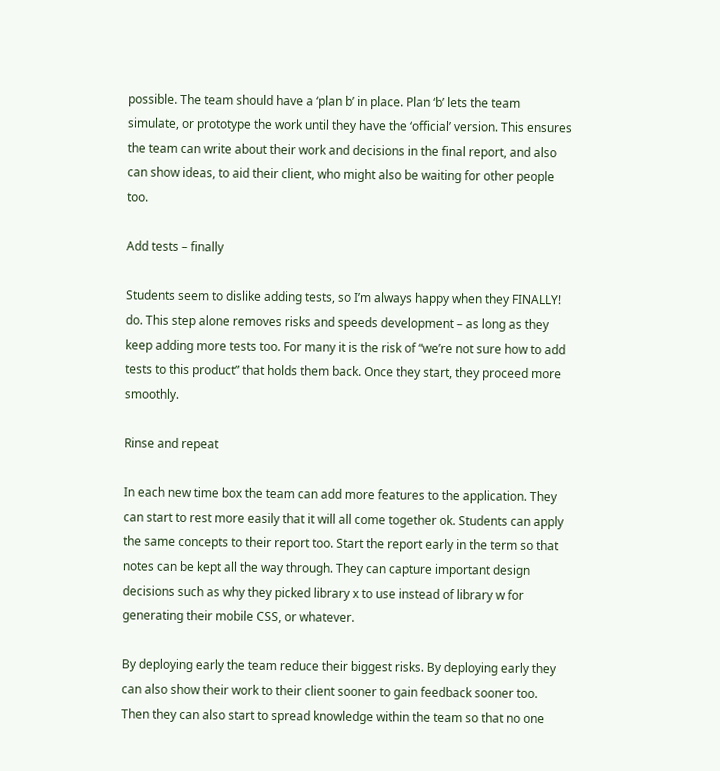possible. The team should have a ‘plan b’ in place. Plan ‘b’ lets the team simulate, or prototype the work until they have the ‘official’ version. This ensures the team can write about their work and decisions in the final report, and also can show ideas, to aid their client, who might also be waiting for other people too.

Add tests – finally

Students seem to dislike adding tests, so I’m always happy when they FINALLY! do. This step alone removes risks and speeds development – as long as they keep adding more tests too. For many it is the risk of “we’re not sure how to add tests to this product” that holds them back. Once they start, they proceed more smoothly.

Rinse and repeat

In each new time box the team can add more features to the application. They can start to rest more easily that it will all come together ok. Students can apply the same concepts to their report too. Start the report early in the term so that notes can be kept all the way through. They can capture important design decisions such as why they picked library x to use instead of library w for generating their mobile CSS, or whatever.

By deploying early the team reduce their biggest risks. By deploying early they can also show their work to their client sooner to gain feedback sooner too. Then they can also start to spread knowledge within the team so that no one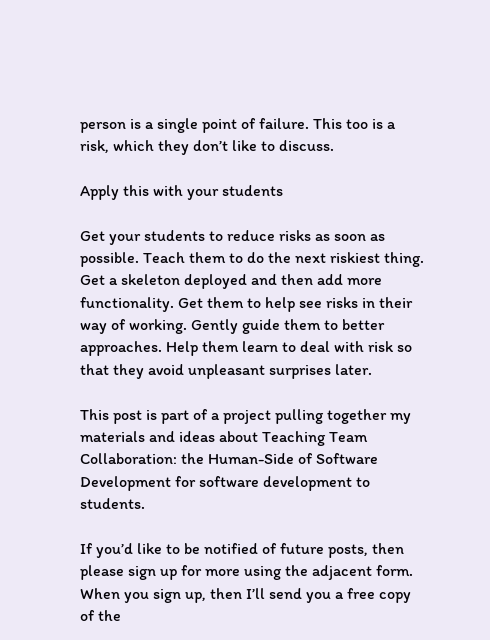person is a single point of failure. This too is a risk, which they don’t like to discuss.

Apply this with your students

Get your students to reduce risks as soon as possible. Teach them to do the next riskiest thing. Get a skeleton deployed and then add more functionality. Get them to help see risks in their way of working. Gently guide them to better approaches. Help them learn to deal with risk so that they avoid unpleasant surprises later.

This post is part of a project pulling together my materials and ideas about Teaching Team Collaboration: the Human-Side of Software Development for software development to students.

If you’d like to be notified of future posts, then please sign up for more using the adjacent form. When you sign up, then I’ll send you a free copy of the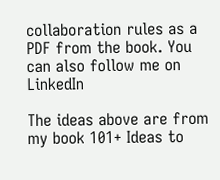collaboration rules as a PDF from the book. You can also follow me on LinkedIn

The ideas above are from my book 101+ Ideas to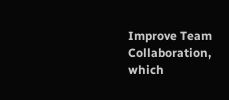Improve Team Collaboration, which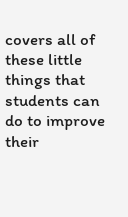covers all of these little things that students can do to improve their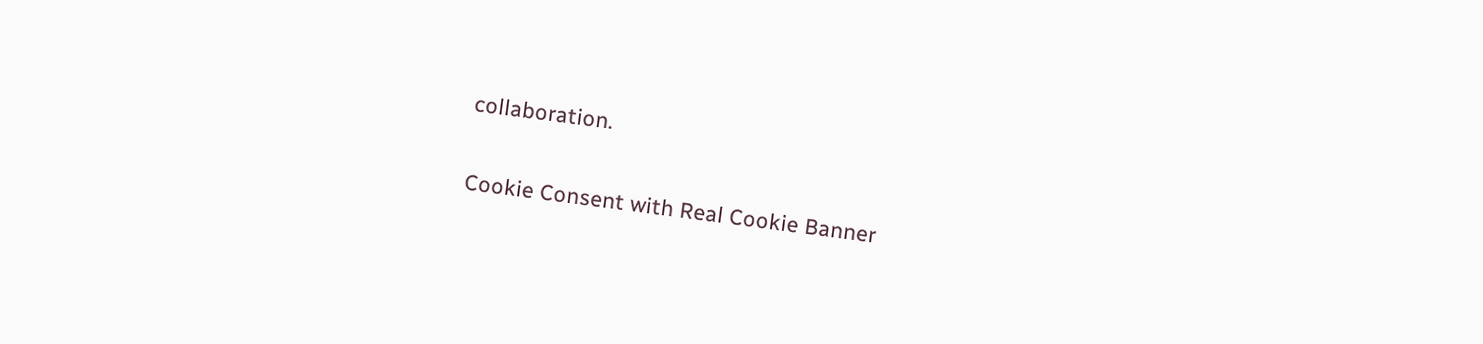collaboration.

Cookie Consent with Real Cookie Banner